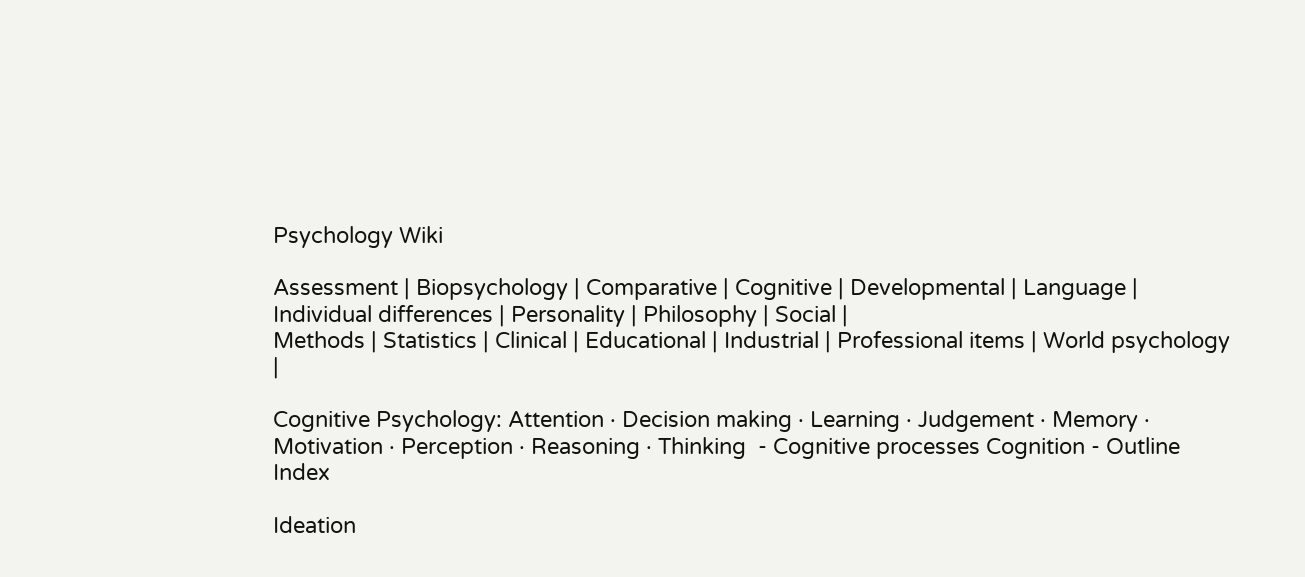Psychology Wiki

Assessment | Biopsychology | Comparative | Cognitive | Developmental | Language | Individual differences | Personality | Philosophy | Social |
Methods | Statistics | Clinical | Educational | Industrial | Professional items | World psychology |

Cognitive Psychology: Attention · Decision making · Learning · Judgement · Memory · Motivation · Perception · Reasoning · Thinking  - Cognitive processes Cognition - Outline Index

Ideation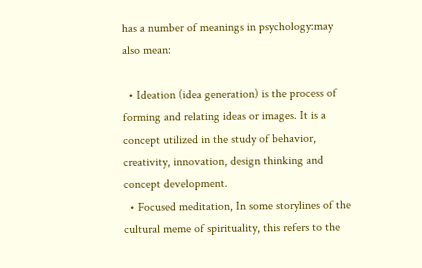has a number of meanings in psychology:may also mean:

  • Ideation (idea generation) is the process of forming and relating ideas or images. It is a concept utilized in the study of behavior, creativity, innovation, design thinking and concept development.
  • Focused meditation, In some storylines of the cultural meme of spirituality, this refers to the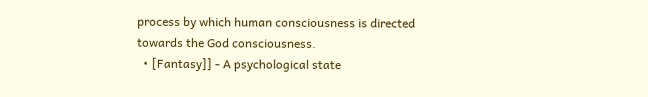process by which human consciousness is directed towards the God consciousness.
  • [Fantasy]] - A psychological state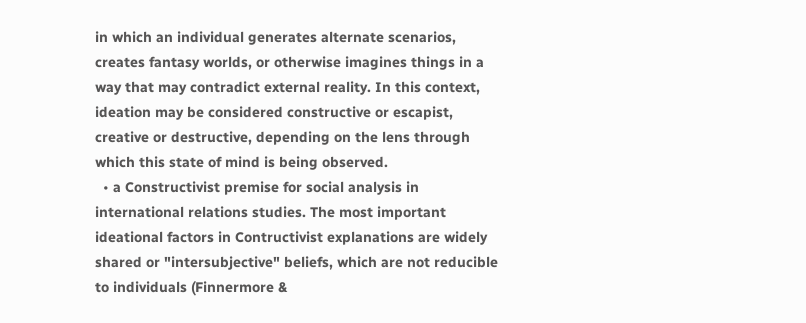in which an individual generates alternate scenarios, creates fantasy worlds, or otherwise imagines things in a way that may contradict external reality. In this context, ideation may be considered constructive or escapist, creative or destructive, depending on the lens through which this state of mind is being observed.
  • a Constructivist premise for social analysis in international relations studies. The most important ideational factors in Contructivist explanations are widely shared or "intersubjective" beliefs, which are not reducible to individuals (Finnermore &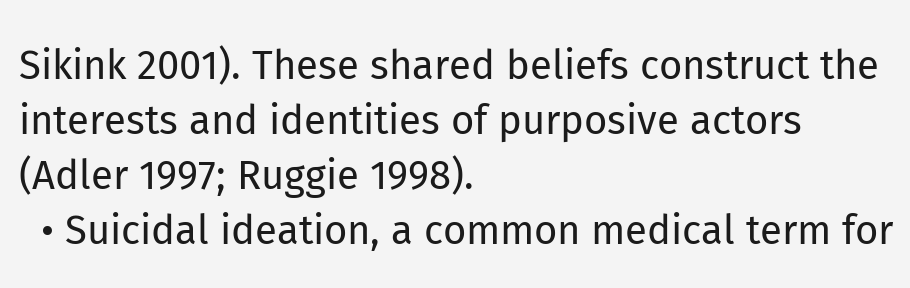Sikink 2001). These shared beliefs construct the interests and identities of purposive actors (Adler 1997; Ruggie 1998).
  • Suicidal ideation, a common medical term for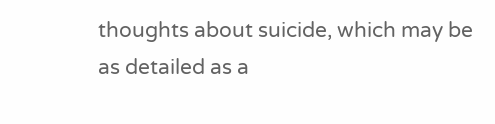thoughts about suicide, which may be as detailed as a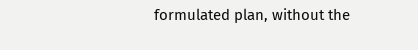formulated plan, without the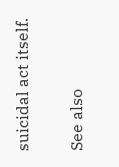suicidal act itself.

See also